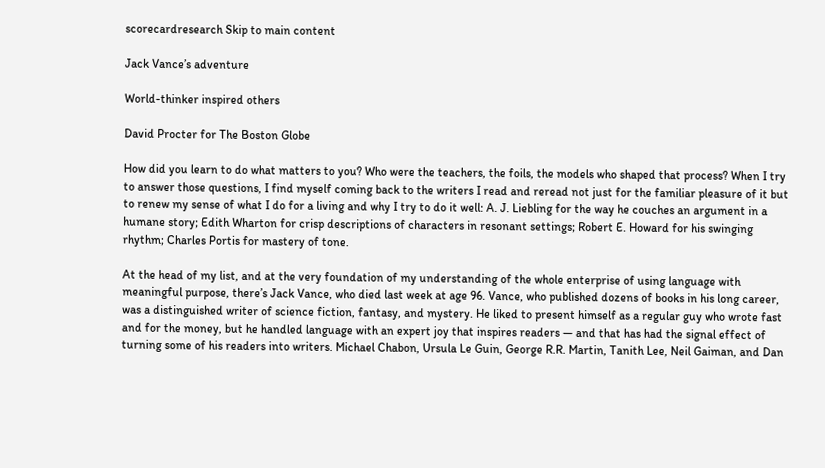scorecardresearch Skip to main content

Jack Vance’s adventure

World-thinker inspired others

David Procter for The Boston Globe

How did you learn to do what matters to you? Who were the teachers, the foils, the models who shaped that process? When I try to answer those questions, I find myself coming back to the writers I read and reread not just for the familiar pleasure of it but to renew my sense of what I do for a living and why I try to do it well: A. J. Liebling for the way he couches an argument in a humane story; Edith Wharton for crisp descriptions of characters in resonant settings; Robert E. Howard for his swinging rhythm; Charles Portis for mastery of tone.

At the head of my list, and at the very foundation of my understanding of the whole enterprise of using language with meaningful purpose, there’s Jack Vance, who died last week at age 96. Vance, who published dozens of books in his long career, was a distinguished writer of science fiction, fantasy, and mystery. He liked to present himself as a regular guy who wrote fast and for the money, but he handled language with an expert joy that inspires readers — and that has had the signal effect of turning some of his readers into writers. Michael Chabon, Ursula Le Guin, George R.R. Martin, Tanith Lee, Neil Gaiman, and Dan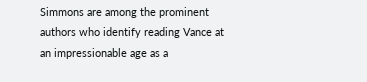Simmons are among the prominent authors who identify reading Vance at an impressionable age as a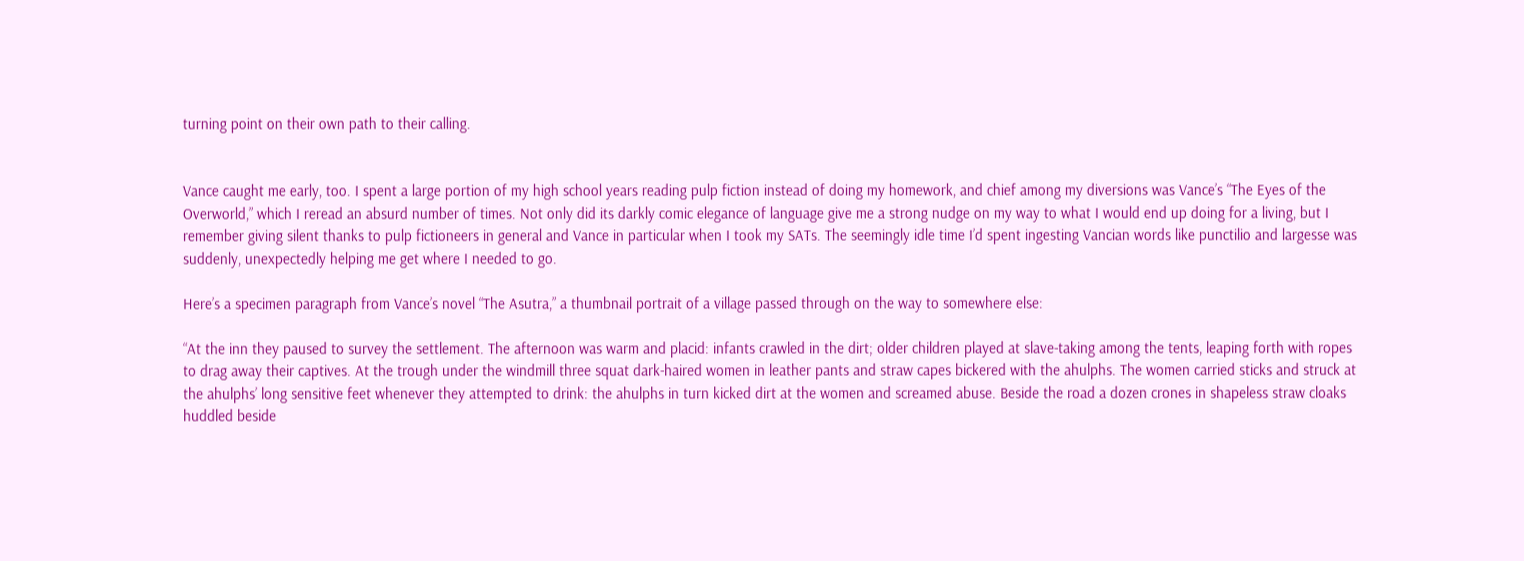turning point on their own path to their calling.


Vance caught me early, too. I spent a large portion of my high school years reading pulp fiction instead of doing my homework, and chief among my diversions was Vance’s “The Eyes of the Overworld,” which I reread an absurd number of times. Not only did its darkly comic elegance of language give me a strong nudge on my way to what I would end up doing for a living, but I remember giving silent thanks to pulp fictioneers in general and Vance in particular when I took my SATs. The seemingly idle time I’d spent ingesting Vancian words like punctilio and largesse was suddenly, unexpectedly helping me get where I needed to go.

Here’s a specimen paragraph from Vance’s novel “The Asutra,” a thumbnail portrait of a village passed through on the way to somewhere else:

“At the inn they paused to survey the settlement. The afternoon was warm and placid: infants crawled in the dirt; older children played at slave-taking among the tents, leaping forth with ropes to drag away their captives. At the trough under the windmill three squat dark-haired women in leather pants and straw capes bickered with the ahulphs. The women carried sticks and struck at the ahulphs’ long sensitive feet whenever they attempted to drink: the ahulphs in turn kicked dirt at the women and screamed abuse. Beside the road a dozen crones in shapeless straw cloaks huddled beside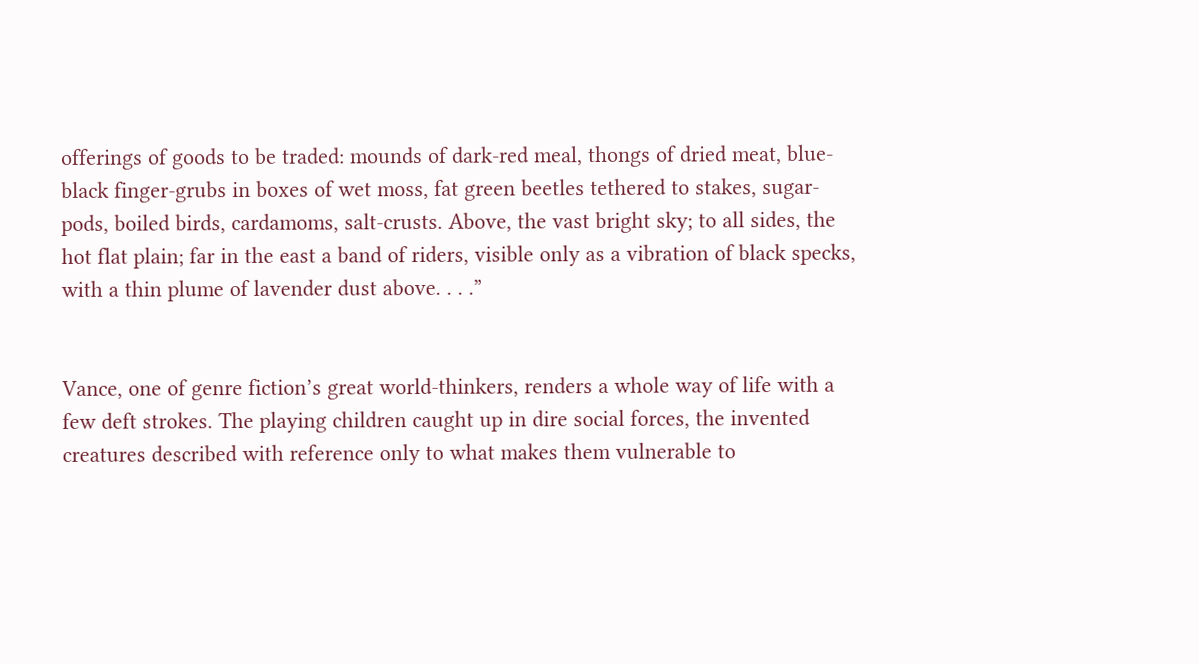offerings of goods to be traded: mounds of dark-red meal, thongs of dried meat, blue-black finger-grubs in boxes of wet moss, fat green beetles tethered to stakes, sugar-pods, boiled birds, cardamoms, salt-crusts. Above, the vast bright sky; to all sides, the hot flat plain; far in the east a band of riders, visible only as a vibration of black specks, with a thin plume of lavender dust above. . . .”


Vance, one of genre fiction’s great world-thinkers, renders a whole way of life with a few deft strokes. The playing children caught up in dire social forces, the invented creatures described with reference only to what makes them vulnerable to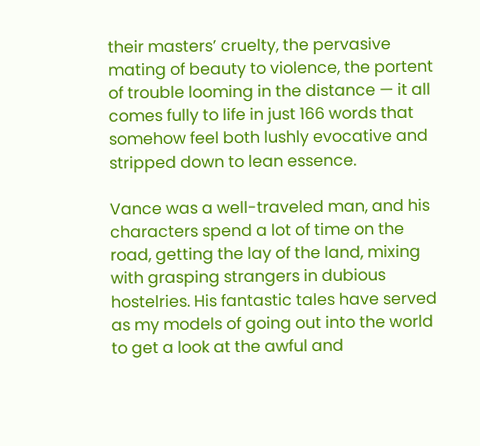their masters’ cruelty, the pervasive mating of beauty to violence, the portent of trouble looming in the distance — it all comes fully to life in just 166 words that somehow feel both lushly evocative and stripped down to lean essence.

Vance was a well-traveled man, and his characters spend a lot of time on the road, getting the lay of the land, mixing with grasping strangers in dubious hostelries. His fantastic tales have served as my models of going out into the world to get a look at the awful and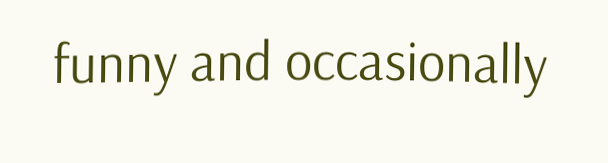funny and occasionally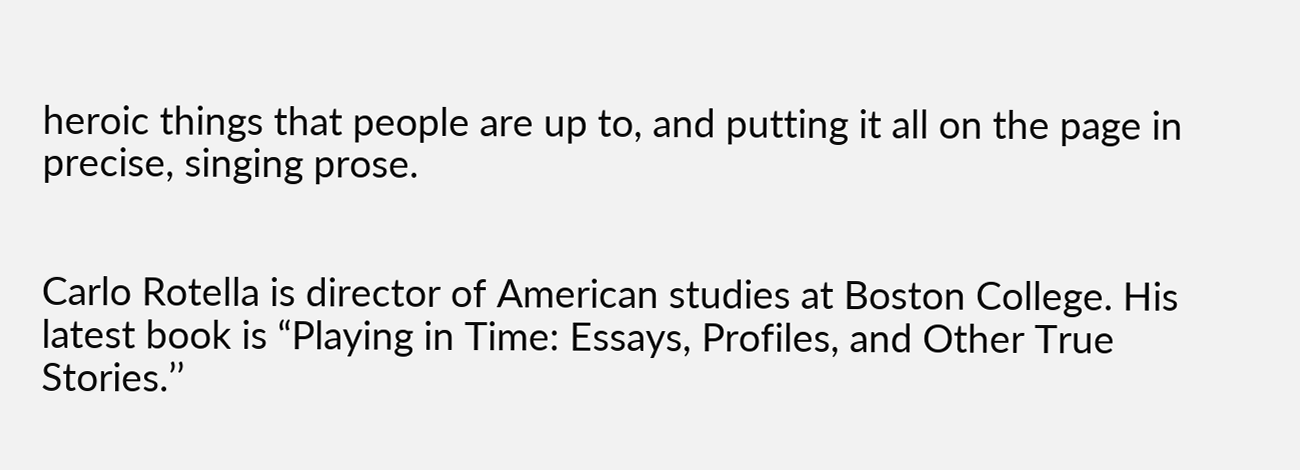heroic things that people are up to, and putting it all on the page in precise, singing prose.


Carlo Rotella is director of American studies at Boston College. His latest book is “Playing in Time: Essays, Profiles, and Other True Stories.’’